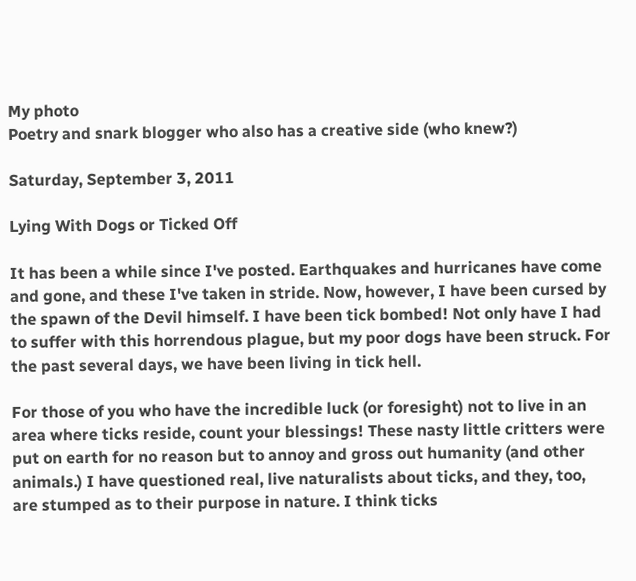My photo
Poetry and snark blogger who also has a creative side (who knew?)

Saturday, September 3, 2011

Lying With Dogs or Ticked Off

It has been a while since I've posted. Earthquakes and hurricanes have come and gone, and these I've taken in stride. Now, however, I have been cursed by the spawn of the Devil himself. I have been tick bombed! Not only have I had to suffer with this horrendous plague, but my poor dogs have been struck. For the past several days, we have been living in tick hell.

For those of you who have the incredible luck (or foresight) not to live in an area where ticks reside, count your blessings! These nasty little critters were put on earth for no reason but to annoy and gross out humanity (and other animals.) I have questioned real, live naturalists about ticks, and they, too, are stumped as to their purpose in nature. I think ticks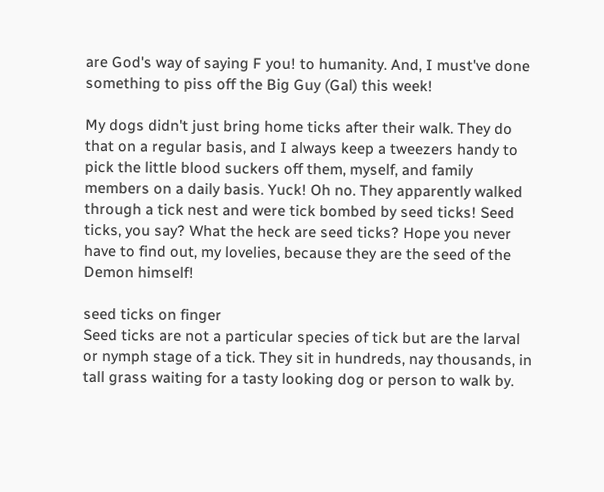are God's way of saying F you! to humanity. And, I must've done something to piss off the Big Guy (Gal) this week!

My dogs didn't just bring home ticks after their walk. They do that on a regular basis, and I always keep a tweezers handy to pick the little blood suckers off them, myself, and family members on a daily basis. Yuck! Oh no. They apparently walked through a tick nest and were tick bombed by seed ticks! Seed ticks, you say? What the heck are seed ticks? Hope you never have to find out, my lovelies, because they are the seed of the Demon himself!

seed ticks on finger
Seed ticks are not a particular species of tick but are the larval or nymph stage of a tick. They sit in hundreds, nay thousands, in tall grass waiting for a tasty looking dog or person to walk by.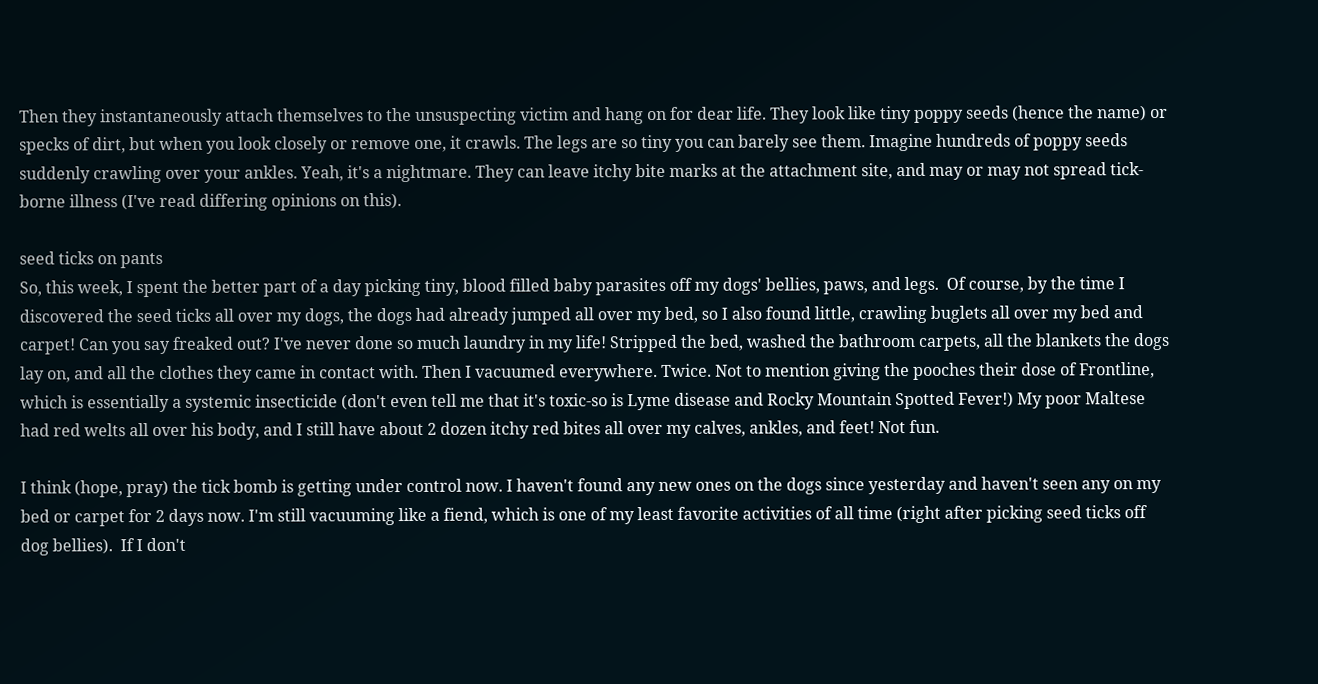Then they instantaneously attach themselves to the unsuspecting victim and hang on for dear life. They look like tiny poppy seeds (hence the name) or specks of dirt, but when you look closely or remove one, it crawls. The legs are so tiny you can barely see them. Imagine hundreds of poppy seeds suddenly crawling over your ankles. Yeah, it's a nightmare. They can leave itchy bite marks at the attachment site, and may or may not spread tick-borne illness (I've read differing opinions on this).

seed ticks on pants
So, this week, I spent the better part of a day picking tiny, blood filled baby parasites off my dogs' bellies, paws, and legs.  Of course, by the time I discovered the seed ticks all over my dogs, the dogs had already jumped all over my bed, so I also found little, crawling buglets all over my bed and carpet! Can you say freaked out? I've never done so much laundry in my life! Stripped the bed, washed the bathroom carpets, all the blankets the dogs lay on, and all the clothes they came in contact with. Then I vacuumed everywhere. Twice. Not to mention giving the pooches their dose of Frontline, which is essentially a systemic insecticide (don't even tell me that it's toxic-so is Lyme disease and Rocky Mountain Spotted Fever!) My poor Maltese had red welts all over his body, and I still have about 2 dozen itchy red bites all over my calves, ankles, and feet! Not fun.

I think (hope, pray) the tick bomb is getting under control now. I haven't found any new ones on the dogs since yesterday and haven't seen any on my bed or carpet for 2 days now. I'm still vacuuming like a fiend, which is one of my least favorite activities of all time (right after picking seed ticks off dog bellies).  If I don't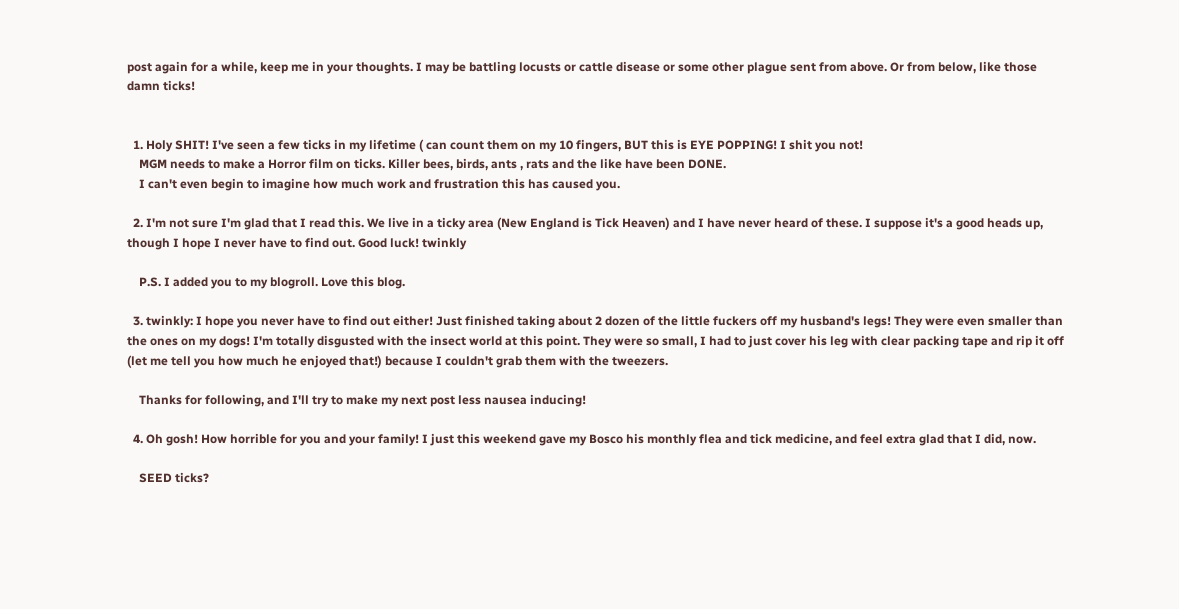post again for a while, keep me in your thoughts. I may be battling locusts or cattle disease or some other plague sent from above. Or from below, like those damn ticks!


  1. Holy SHIT! I've seen a few ticks in my lifetime ( can count them on my 10 fingers, BUT this is EYE POPPING! I shit you not!
    MGM needs to make a Horror film on ticks. Killer bees, birds, ants , rats and the like have been DONE.
    I can't even begin to imagine how much work and frustration this has caused you.

  2. I'm not sure I'm glad that I read this. We live in a ticky area (New England is Tick Heaven) and I have never heard of these. I suppose it's a good heads up, though I hope I never have to find out. Good luck! twinkly

    P.S. I added you to my blogroll. Love this blog.

  3. twinkly: I hope you never have to find out either! Just finished taking about 2 dozen of the little fuckers off my husband's legs! They were even smaller than the ones on my dogs! I'm totally disgusted with the insect world at this point. They were so small, I had to just cover his leg with clear packing tape and rip it off (let me tell you how much he enjoyed that!) because I couldn't grab them with the tweezers.

    Thanks for following, and I'll try to make my next post less nausea inducing!

  4. Oh gosh! How horrible for you and your family! I just this weekend gave my Bosco his monthly flea and tick medicine, and feel extra glad that I did, now.

    SEED ticks?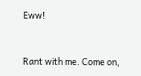Eww!


Rant with me. Come on,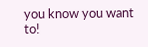you know you want to!